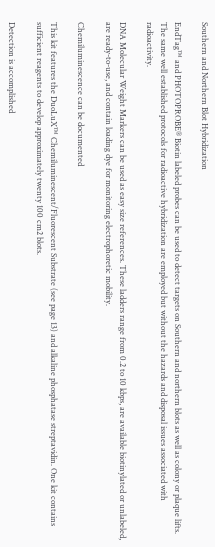Southern and Northern Blot Hybridization

EndTag™ and PHOTOPROBE® Biotin labeled probes can be used to detect targets on Southern and northern blots as well as colony or plaque lifts. The same well established protocols for radioactive hybridization are employed but without the hazards and disposal issues associated with radioactivity.

DNA Molecular Weight Markers can be used as easy size references. These ladders range from 0.2 to 10 kbps, are available biotinylated or unlabeled, are ready-to-use, and contain loading dye for monitoring electrophoretic mobility.

Chemiluminescence can be documented

This kit features the DuoLuX™ Chemiluminescent/Fluorescent Substrate (see page 13) and alkaline phosphatase streptavidin. One kit contains sufficient reagents to develop approximately twenty 100 cm2 blots.

Detection is accomplished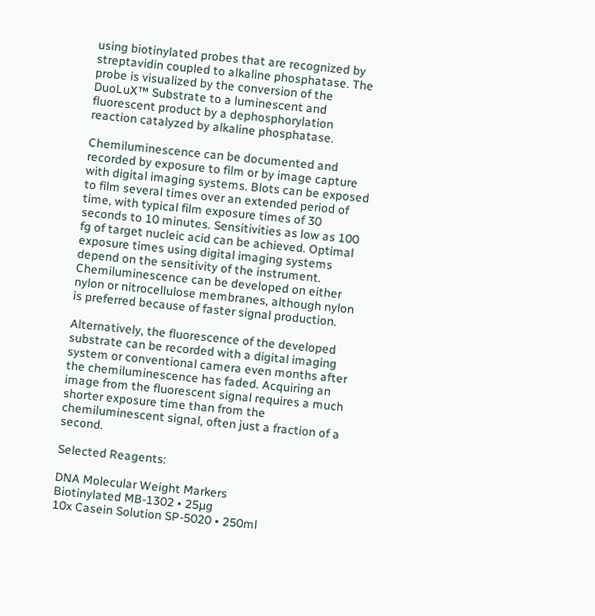using biotinylated probes that are recognized by streptavidin coupled to alkaline phosphatase. The probe is visualized by the conversion of the DuoLuX™ Substrate to a luminescent and fluorescent product by a dephosphorylation reaction catalyzed by alkaline phosphatase.

Chemiluminescence can be documented and recorded by exposure to film or by image capture with digital imaging systems. Blots can be exposed to film several times over an extended period of time, with typical film exposure times of 30 seconds to 10 minutes. Sensitivities as low as 100 fg of target nucleic acid can be achieved. Optimal exposure times using digital imaging systems depend on the sensitivity of the instrument. Chemiluminescence can be developed on either nylon or nitrocellulose membranes, although nylon is preferred because of faster signal production.

Alternatively, the fluorescence of the developed substrate can be recorded with a digital imaging system or conventional camera even months after the chemiluminescence has faded. Acquiring an image from the fluorescent signal requires a much shorter exposure time than from the chemiluminescent signal, often just a fraction of a second.

Selected Reagents:

DNA Molecular Weight Markers
Biotinylated MB-1302 • 25µg
10x Casein Solution SP-5020 • 250ml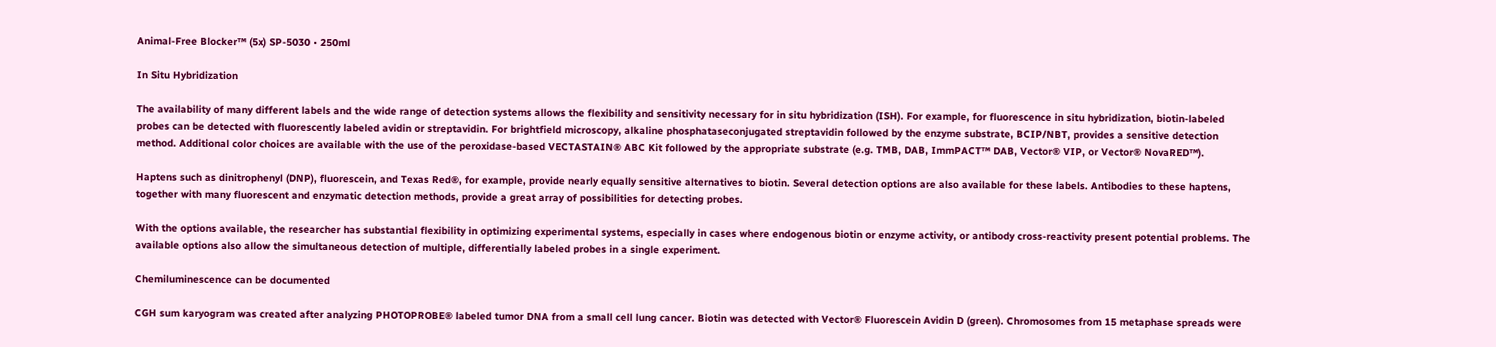Animal-Free Blocker™ (5x) SP-5030 • 250ml

In Situ Hybridization

The availability of many different labels and the wide range of detection systems allows the flexibility and sensitivity necessary for in situ hybridization (ISH). For example, for fluorescence in situ hybridization, biotin-labeled probes can be detected with fluorescently labeled avidin or streptavidin. For brightfield microscopy, alkaline phosphataseconjugated streptavidin followed by the enzyme substrate, BCIP/NBT, provides a sensitive detection method. Additional color choices are available with the use of the peroxidase-based VECTASTAIN® ABC Kit followed by the appropriate substrate (e.g. TMB, DAB, ImmPACT™ DAB, Vector® VIP, or Vector® NovaRED™).

Haptens such as dinitrophenyl (DNP), fluorescein, and Texas Red®, for example, provide nearly equally sensitive alternatives to biotin. Several detection options are also available for these labels. Antibodies to these haptens, together with many fluorescent and enzymatic detection methods, provide a great array of possibilities for detecting probes.

With the options available, the researcher has substantial flexibility in optimizing experimental systems, especially in cases where endogenous biotin or enzyme activity, or antibody cross-reactivity present potential problems. The available options also allow the simultaneous detection of multiple, differentially labeled probes in a single experiment.

Chemiluminescence can be documented

CGH sum karyogram was created after analyzing PHOTOPROBE® labeled tumor DNA from a small cell lung cancer. Biotin was detected with Vector® Fluorescein Avidin D (green). Chromosomes from 15 metaphase spreads were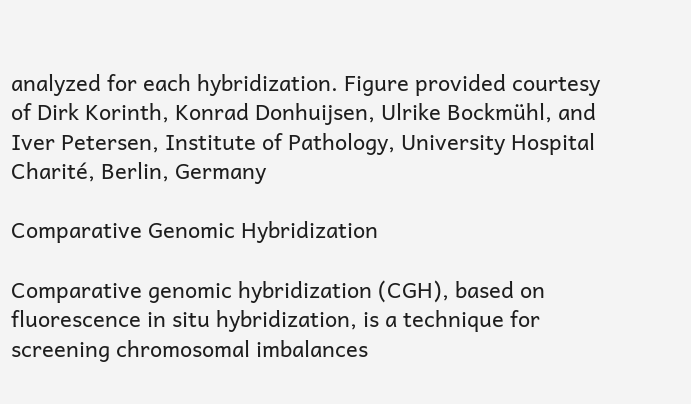analyzed for each hybridization. Figure provided courtesy of Dirk Korinth, Konrad Donhuijsen, Ulrike Bockmühl, and Iver Petersen, Institute of Pathology, University Hospital Charité, Berlin, Germany

Comparative Genomic Hybridization

Comparative genomic hybridization (CGH), based on fluorescence in situ hybridization, is a technique for screening chromosomal imbalances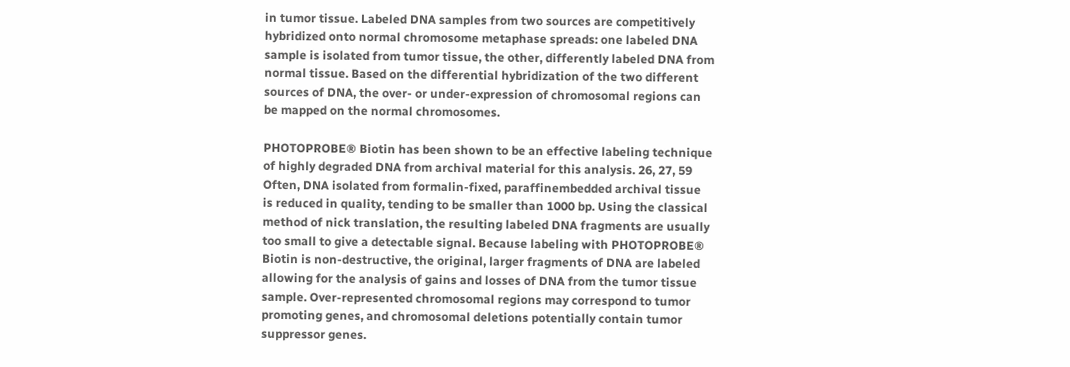in tumor tissue. Labeled DNA samples from two sources are competitively hybridized onto normal chromosome metaphase spreads: one labeled DNA sample is isolated from tumor tissue, the other, differently labeled DNA from normal tissue. Based on the differential hybridization of the two different sources of DNA, the over- or under-expression of chromosomal regions can be mapped on the normal chromosomes.

PHOTOPROBE® Biotin has been shown to be an effective labeling technique of highly degraded DNA from archival material for this analysis. 26, 27, 59 Often, DNA isolated from formalin-fixed, paraffinembedded archival tissue is reduced in quality, tending to be smaller than 1000 bp. Using the classical method of nick translation, the resulting labeled DNA fragments are usually too small to give a detectable signal. Because labeling with PHOTOPROBE® Biotin is non-destructive, the original, larger fragments of DNA are labeled allowing for the analysis of gains and losses of DNA from the tumor tissue sample. Over-represented chromosomal regions may correspond to tumor promoting genes, and chromosomal deletions potentially contain tumor suppressor genes.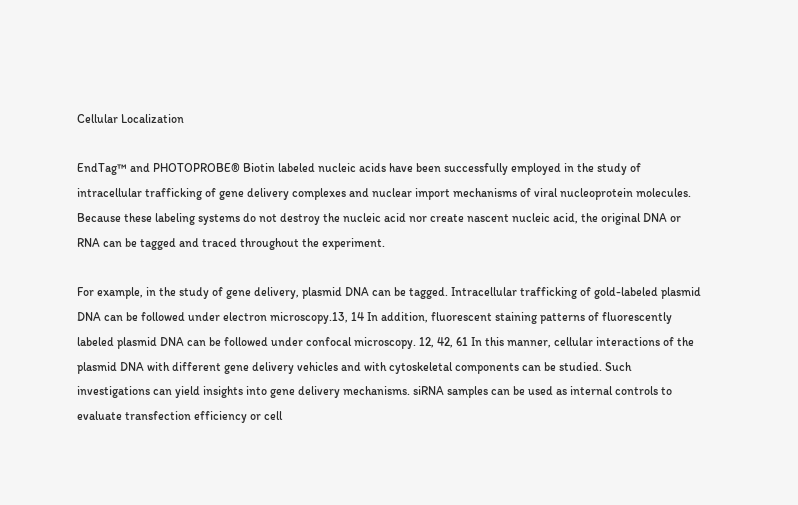Cellular Localization

EndTag™ and PHOTOPROBE® Biotin labeled nucleic acids have been successfully employed in the study of intracellular trafficking of gene delivery complexes and nuclear import mechanisms of viral nucleoprotein molecules. Because these labeling systems do not destroy the nucleic acid nor create nascent nucleic acid, the original DNA or RNA can be tagged and traced throughout the experiment.

For example, in the study of gene delivery, plasmid DNA can be tagged. Intracellular trafficking of gold-labeled plasmid DNA can be followed under electron microscopy.13, 14 In addition, fluorescent staining patterns of fluorescently labeled plasmid DNA can be followed under confocal microscopy. 12, 42, 61 In this manner, cellular interactions of the plasmid DNA with different gene delivery vehicles and with cytoskeletal components can be studied. Such investigations can yield insights into gene delivery mechanisms. siRNA samples can be used as internal controls to evaluate transfection efficiency or cell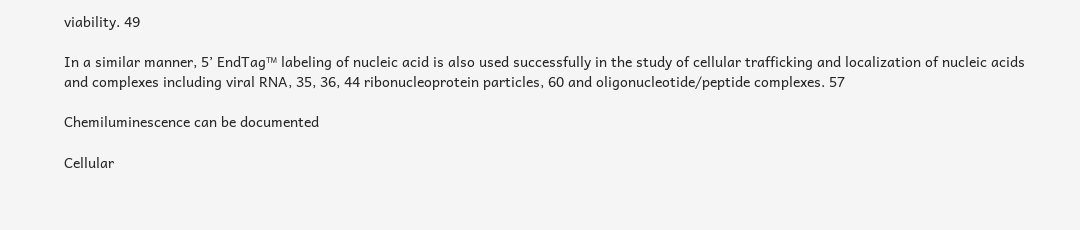viability. 49

In a similar manner, 5’ EndTag™ labeling of nucleic acid is also used successfully in the study of cellular trafficking and localization of nucleic acids and complexes including viral RNA, 35, 36, 44 ribonucleoprotein particles, 60 and oligonucleotide/peptide complexes. 57

Chemiluminescence can be documented

Cellular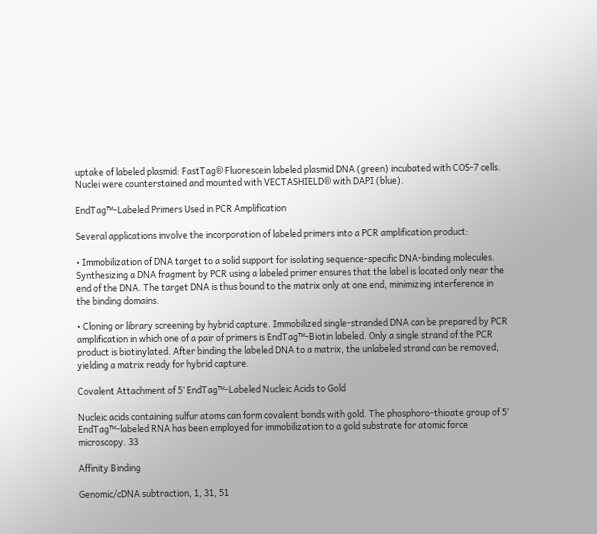uptake of labeled plasmid: FastTag® Fluorescein labeled plasmid DNA (green) incubated with COS-7 cells. Nuclei were counterstained and mounted with VECTASHIELD® with DAPI (blue).

EndTag™-Labeled Primers Used in PCR Amplification

Several applications involve the incorporation of labeled primers into a PCR amplification product:

• Immobilization of DNA target to a solid support for isolating sequence-specific DNA-binding molecules. Synthesizing a DNA fragment by PCR using a labeled primer ensures that the label is located only near the end of the DNA. The target DNA is thus bound to the matrix only at one end, minimizing interference in the binding domains.

• Cloning or library screening by hybrid capture. Immobilized single-stranded DNA can be prepared by PCR amplification in which one of a pair of primers is EndTag™-Biotin labeled. Only a single strand of the PCR product is biotinylated. After binding the labeled DNA to a matrix, the unlabeled strand can be removed, yielding a matrix ready for hybrid capture.

Covalent Attachment of 5’ EndTag™-Labeled Nucleic Acids to Gold

Nucleic acids containing sulfur atoms can form covalent bonds with gold. The phosphoro-thioate group of 5’ EndTag™-labeled RNA has been employed for immobilization to a gold substrate for atomic force microscopy. 33

Affinity Binding

Genomic/cDNA subtraction, 1, 31, 51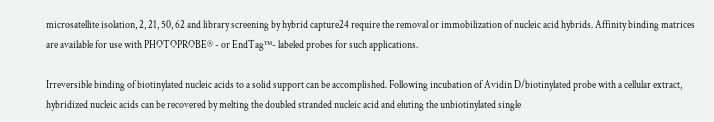microsatellite isolation, 2, 21, 50, 62 and library screening by hybrid capture24 require the removal or immobilization of nucleic acid hybrids. Affinity binding matrices are available for use with PHOTOPROBE® - or EndTag™- labeled probes for such applications.

Irreversible binding of biotinylated nucleic acids to a solid support can be accomplished. Following incubation of Avidin D/biotinylated probe with a cellular extract, hybridized nucleic acids can be recovered by melting the doubled stranded nucleic acid and eluting the unbiotinylated single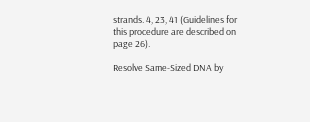strands. 4, 23, 41 (Guidelines for this procedure are described on page 26).

Resolve Same-Sized DNA by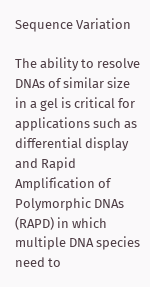Sequence Variation

The ability to resolve DNAs of similar size in a gel is critical for applications such as differential display and Rapid Amplification of Polymorphic DNAs (RAPD) in which multiple DNA species need to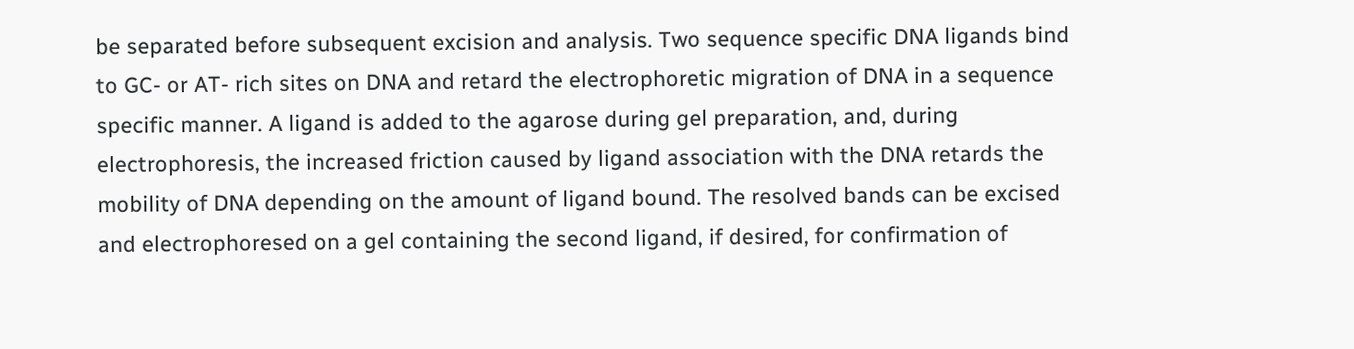be separated before subsequent excision and analysis. Two sequence specific DNA ligands bind to GC- or AT- rich sites on DNA and retard the electrophoretic migration of DNA in a sequence specific manner. A ligand is added to the agarose during gel preparation, and, during electrophoresis, the increased friction caused by ligand association with the DNA retards the mobility of DNA depending on the amount of ligand bound. The resolved bands can be excised and electrophoresed on a gel containing the second ligand, if desired, for confirmation of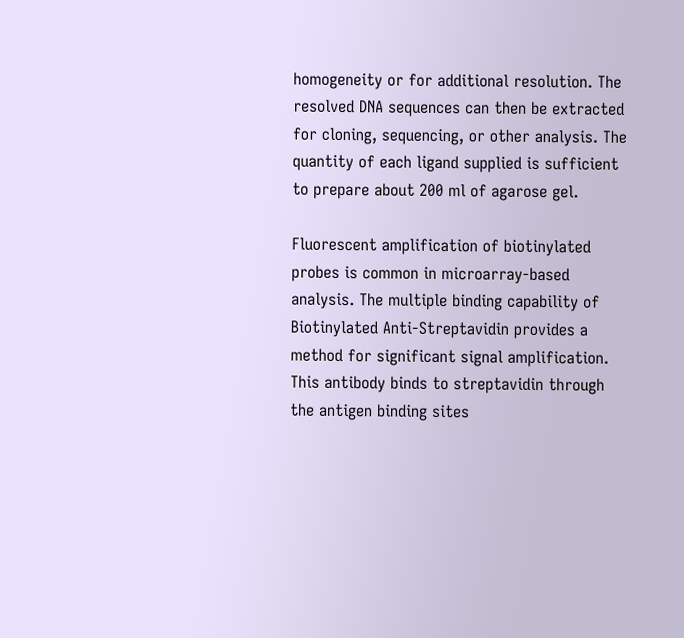homogeneity or for additional resolution. The resolved DNA sequences can then be extracted for cloning, sequencing, or other analysis. The quantity of each ligand supplied is sufficient to prepare about 200 ml of agarose gel.

Fluorescent amplification of biotinylated probes is common in microarray-based analysis. The multiple binding capability of Biotinylated Anti-Streptavidin provides a method for significant signal amplification. This antibody binds to streptavidin through the antigen binding sites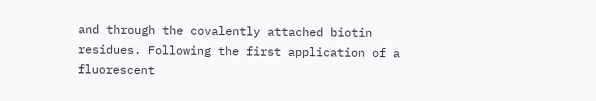and through the covalently attached biotin residues. Following the first application of a fluorescent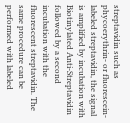streptavidin such as phycoerythrin- or fluorescein-labeled streptavidin, the signal is amplified by incubation with Biotinylated Anti-Streptavidin followed by a second incubation with the fluorescent streptavidin. The same procedure can be performed with labeled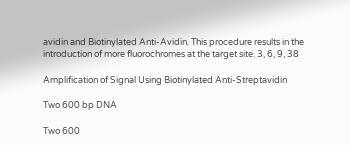avidin and Biotinylated Anti-Avidin. This procedure results in the introduction of more fluorochromes at the target site. 3, 6, 9, 38

Amplification of Signal Using Biotinylated Anti-Streptavidin

Two 600 bp DNA

Two 600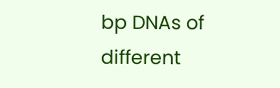bp DNAs of different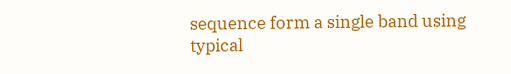sequence form a single band using typical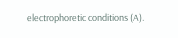electrophoretic conditions (A).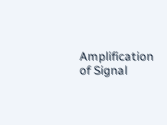Amplification of Signal